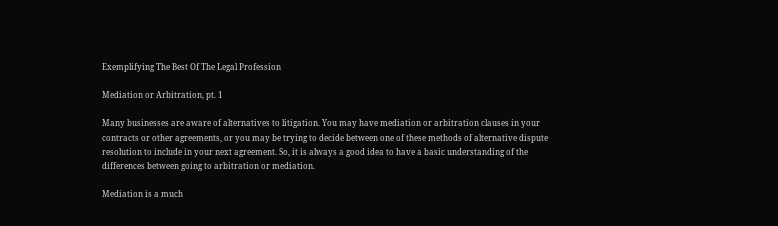Exemplifying The Best Of The Legal Profession

Mediation or Arbitration, pt. 1

Many businesses are aware of alternatives to litigation. You may have mediation or arbitration clauses in your contracts or other agreements, or you may be trying to decide between one of these methods of alternative dispute resolution to include in your next agreement. So, it is always a good idea to have a basic understanding of the differences between going to arbitration or mediation.

Mediation is a much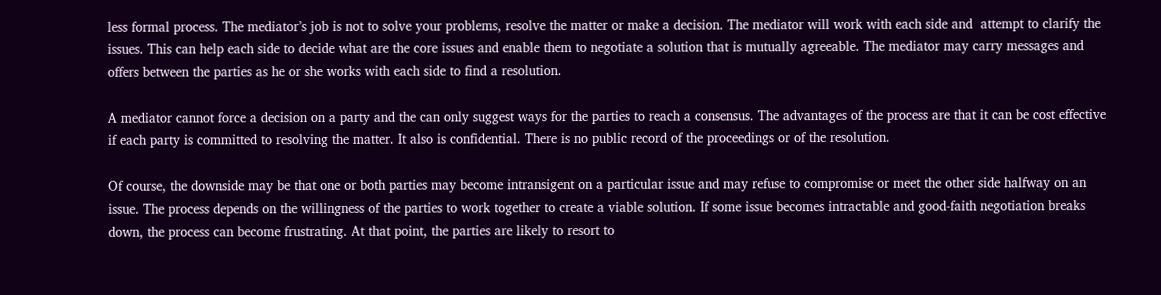less formal process. The mediator’s job is not to solve your problems, resolve the matter or make a decision. The mediator will work with each side and  attempt to clarify the issues. This can help each side to decide what are the core issues and enable them to negotiate a solution that is mutually agreeable. The mediator may carry messages and offers between the parties as he or she works with each side to find a resolution.

A mediator cannot force a decision on a party and the can only suggest ways for the parties to reach a consensus. The advantages of the process are that it can be cost effective if each party is committed to resolving the matter. It also is confidential. There is no public record of the proceedings or of the resolution.

Of course, the downside may be that one or both parties may become intransigent on a particular issue and may refuse to compromise or meet the other side halfway on an issue. The process depends on the willingness of the parties to work together to create a viable solution. If some issue becomes intractable and good-faith negotiation breaks down, the process can become frustrating. At that point, the parties are likely to resort to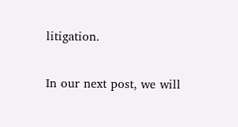litigation.

In our next post, we will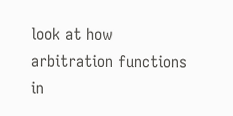look at how arbitration functions in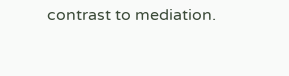contrast to mediation.